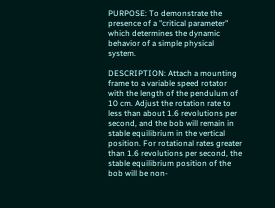PURPOSE: To demonstrate the presence of a "critical parameter" which determines the dynamic behavior of a simple physical system.

DESCRIPTION: Attach a mounting frame to a variable speed rotator with the length of the pendulum of 10 cm. Adjust the rotation rate to less than about 1.6 revolutions per second, and the bob will remain in stable equilibrium in the vertical position. For rotational rates greater than 1.6 revolutions per second, the stable equilibrium position of the bob will be non-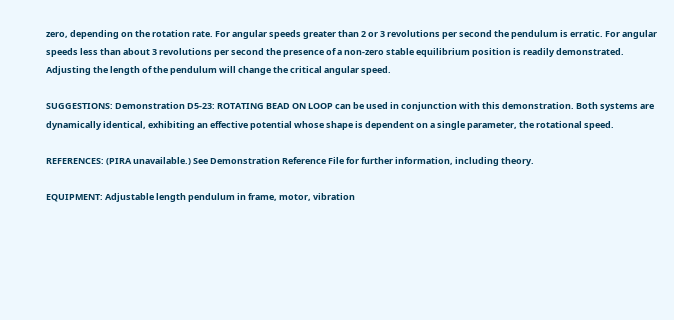zero, depending on the rotation rate. For angular speeds greater than 2 or 3 revolutions per second the pendulum is erratic. For angular speeds less than about 3 revolutions per second the presence of a non-zero stable equilibrium position is readily demonstrated. Adjusting the length of the pendulum will change the critical angular speed.

SUGGESTIONS: Demonstration D5-23: ROTATING BEAD ON LOOP can be used in conjunction with this demonstration. Both systems are dynamically identical, exhibiting an effective potential whose shape is dependent on a single parameter, the rotational speed.

REFERENCES: (PIRA unavailable.) See Demonstration Reference File for further information, including theory.

EQUIPMENT: Adjustable length pendulum in frame, motor, vibration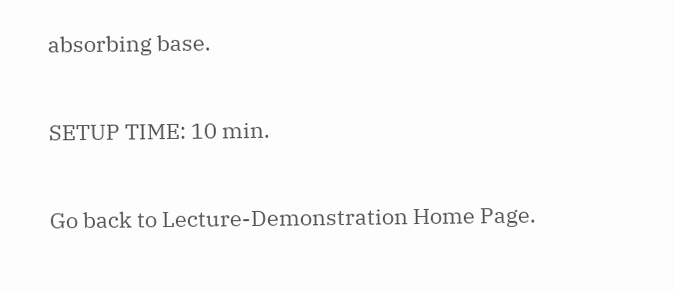absorbing base.

SETUP TIME: 10 min.

Go back to Lecture-Demonstration Home Page.